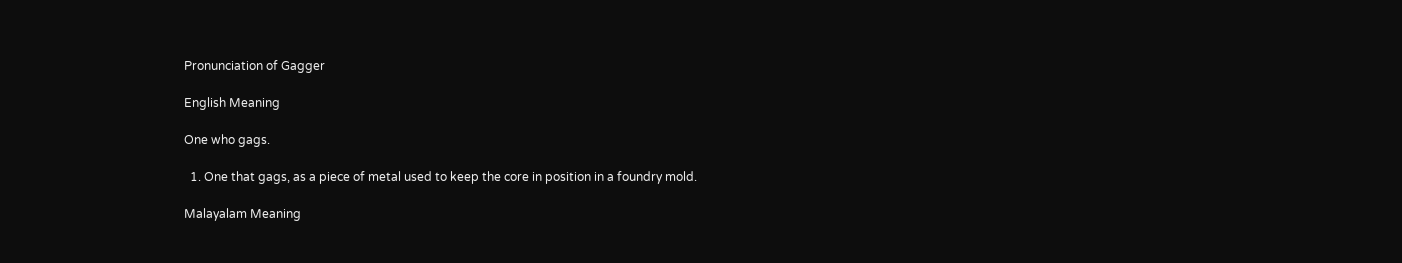Pronunciation of Gagger

English Meaning

One who gags.

  1. One that gags, as a piece of metal used to keep the core in position in a foundry mold.

Malayalam Meaning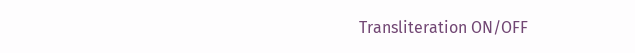Transliteration ON/OFF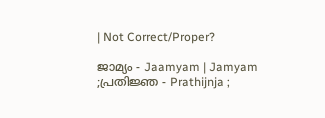| Not Correct/Proper?

ജാമ്യം - Jaamyam | Jamyam ;പ്രതിജ്ഞ - Prathijnja ;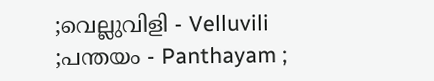;വെല്ലുവിളി - Velluvili ;പന്തയം - Panthayam ;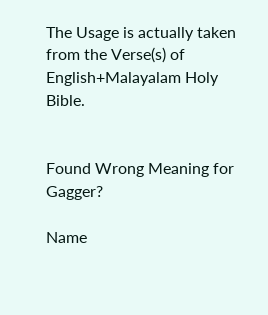The Usage is actually taken from the Verse(s) of English+Malayalam Holy Bible.


Found Wrong Meaning for Gagger?

Name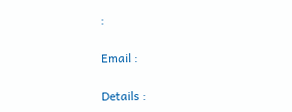:

Email :

Details :